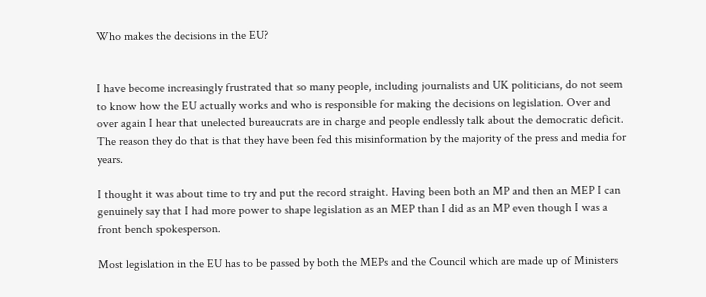Who makes the decisions in the EU?


I have become increasingly frustrated that so many people, including journalists and UK politicians, do not seem to know how the EU actually works and who is responsible for making the decisions on legislation. Over and over again I hear that unelected bureaucrats are in charge and people endlessly talk about the democratic deficit. The reason they do that is that they have been fed this misinformation by the majority of the press and media for years.

I thought it was about time to try and put the record straight. Having been both an MP and then an MEP I can genuinely say that I had more power to shape legislation as an MEP than I did as an MP even though I was a front bench spokesperson.

Most legislation in the EU has to be passed by both the MEPs and the Council which are made up of Ministers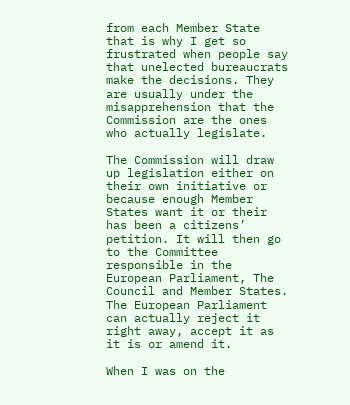from each Member State that is why I get so frustrated when people say that unelected bureaucrats make the decisions. They are usually under the misapprehension that the Commission are the ones who actually legislate.

The Commission will draw up legislation either on their own initiative or because enough Member States want it or their has been a citizens’ petition. It will then go to the Committee responsible in the European Parliament, The Council and Member States. The European Parliament can actually reject it right away, accept it as it is or amend it.

When I was on the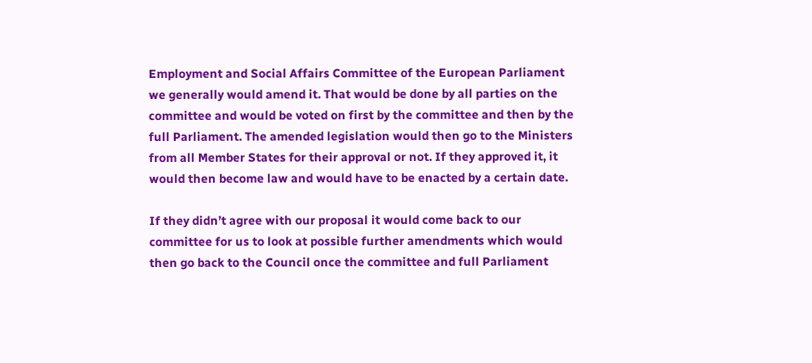Employment and Social Affairs Committee of the European Parliament we generally would amend it. That would be done by all parties on the committee and would be voted on first by the committee and then by the full Parliament. The amended legislation would then go to the Ministers from all Member States for their approval or not. If they approved it, it would then become law and would have to be enacted by a certain date.

If they didn’t agree with our proposal it would come back to our committee for us to look at possible further amendments which would then go back to the Council once the committee and full Parliament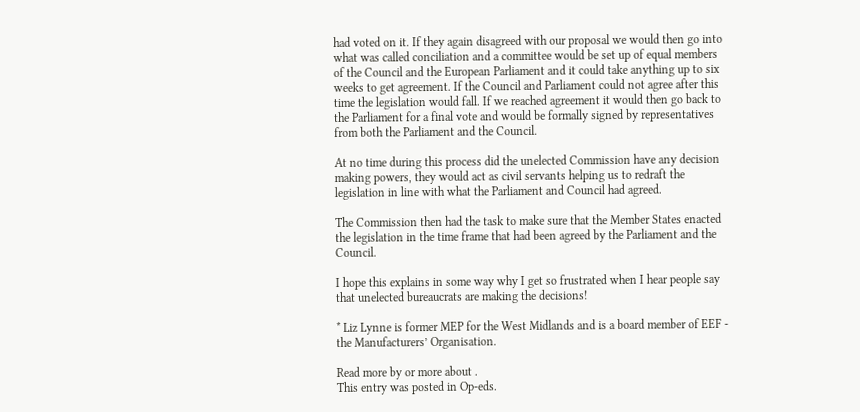had voted on it. If they again disagreed with our proposal we would then go into what was called conciliation and a committee would be set up of equal members of the Council and the European Parliament and it could take anything up to six weeks to get agreement. If the Council and Parliament could not agree after this time the legislation would fall. If we reached agreement it would then go back to the Parliament for a final vote and would be formally signed by representatives from both the Parliament and the Council.

At no time during this process did the unelected Commission have any decision making powers, they would act as civil servants helping us to redraft the legislation in line with what the Parliament and Council had agreed.

The Commission then had the task to make sure that the Member States enacted the legislation in the time frame that had been agreed by the Parliament and the Council.

I hope this explains in some way why I get so frustrated when I hear people say that unelected bureaucrats are making the decisions!

* Liz Lynne is former MEP for the West Midlands and is a board member of EEF - the Manufacturers’ Organisation.

Read more by or more about .
This entry was posted in Op-eds.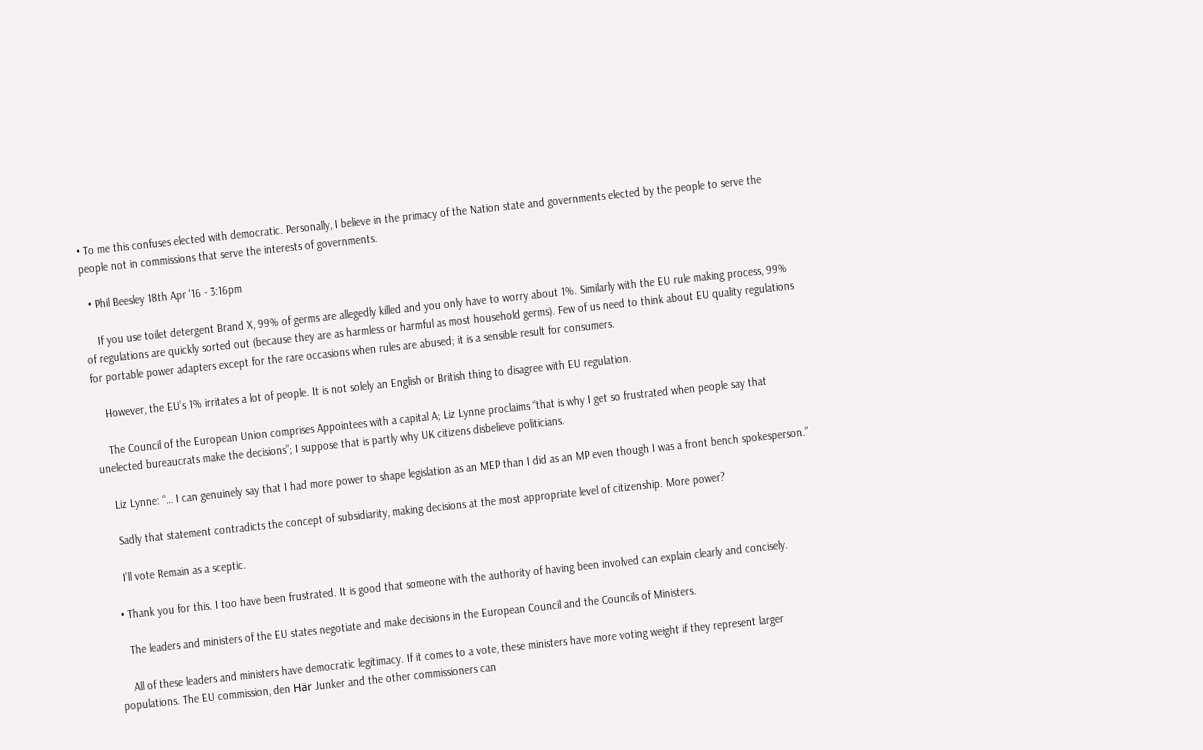• To me this confuses elected with democratic. Personally, I believe in the primacy of the Nation state and governments elected by the people to serve the people not in commissions that serve the interests of governments.

  • Phil Beesley 18th Apr '16 - 3:16pm

    If you use toilet detergent Brand X, 99% of germs are allegedly killed and you only have to worry about 1%. Similarly with the EU rule making process, 99% of regulations are quickly sorted out (because they are as harmless or harmful as most household germs). Few of us need to think about EU quality regulations for portable power adapters except for the rare occasions when rules are abused; it is a sensible result for consumers.

    However, the EU’s 1% irritates a lot of people. It is not solely an English or British thing to disagree with EU regulation.

    The Council of the European Union comprises Appointees with a capital A; Liz Lynne proclaims “that is why I get so frustrated when people say that unelected bureaucrats make the decisions”; I suppose that is partly why UK citizens disbelieve politicians.

    Liz Lynne: “… I can genuinely say that I had more power to shape legislation as an MEP than I did as an MP even though I was a front bench spokesperson.”

    Sadly that statement contradicts the concept of subsidiarity, making decisions at the most appropriate level of citizenship. More power?

    I’ll vote Remain as a sceptic.

  • Thank you for this. I too have been frustrated. It is good that someone with the authority of having been involved can explain clearly and concisely.

    The leaders and ministers of the EU states negotiate and make decisions in the European Council and the Councils of Ministers.

    All of these leaders and ministers have democratic legitimacy. If it comes to a vote, these ministers have more voting weight if they represent larger populations. The EU commission, den Här Junker and the other commissioners can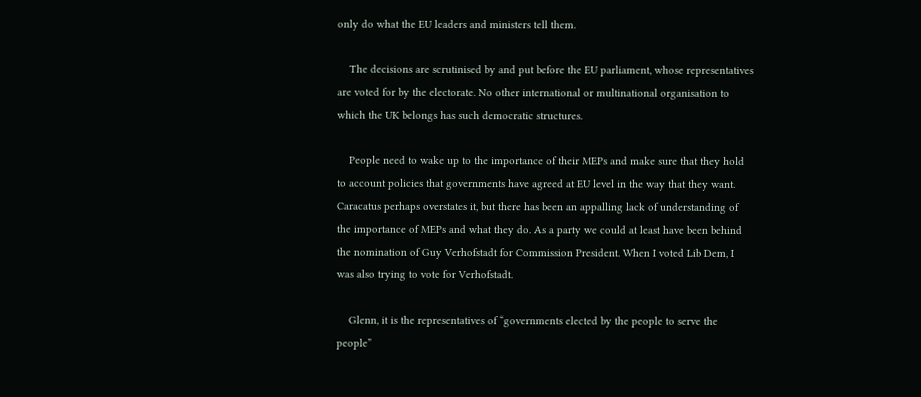only do what the EU leaders and ministers tell them.

    The decisions are scrutinised by and put before the EU parliament, whose representatives are voted for by the electorate. No other international or multinational organisation to which the UK belongs has such democratic structures.

    People need to wake up to the importance of their MEPs and make sure that they hold to account policies that governments have agreed at EU level in the way that they want. Caracatus perhaps overstates it, but there has been an appalling lack of understanding of the importance of MEPs and what they do. As a party we could at least have been behind the nomination of Guy Verhofstadt for Commission President. When I voted Lib Dem, I was also trying to vote for Verhofstadt.

    Glenn, it is the representatives of “governments elected by the people to serve the people”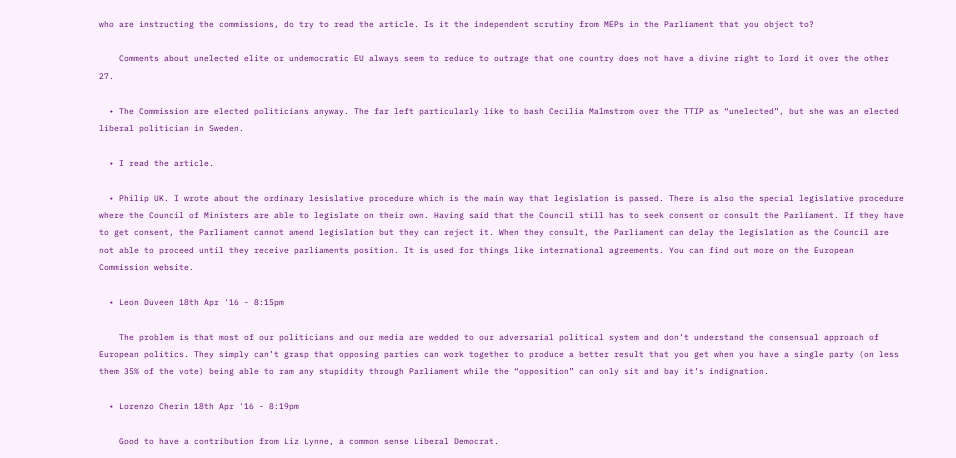who are instructing the commissions, do try to read the article. Is it the independent scrutiny from MEPs in the Parliament that you object to?

    Comments about unelected elite or undemocratic EU always seem to reduce to outrage that one country does not have a divine right to lord it over the other 27.

  • The Commission are elected politicians anyway. The far left particularly like to bash Cecilia Malmstrom over the TTIP as “unelected”, but she was an elected liberal politician in Sweden.

  • I read the article.

  • Philip UK. I wrote about the ordinary lesislative procedure which is the main way that legislation is passed. There is also the special legislative procedure where the Council of Ministers are able to legislate on their own. Having said that the Council still has to seek consent or consult the Parliament. If they have to get consent, the Parliament cannot amend legislation but they can reject it. When they consult, the Parliament can delay the legislation as the Council are not able to proceed until they receive parliaments position. It is used for things like international agreements. You can find out more on the European Commission website.

  • Leon Duveen 18th Apr '16 - 8:15pm

    The problem is that most of our politicians and our media are wedded to our adversarial political system and don’t understand the consensual approach of European politics. They simply can’t grasp that opposing parties can work together to produce a better result that you get when you have a single party (on less them 35% of the vote) being able to ram any stupidity through Parliament while the “opposition” can only sit and bay it’s indignation.

  • Lorenzo Cherin 18th Apr '16 - 8:19pm

    Good to have a contribution from Liz Lynne, a common sense Liberal Democrat.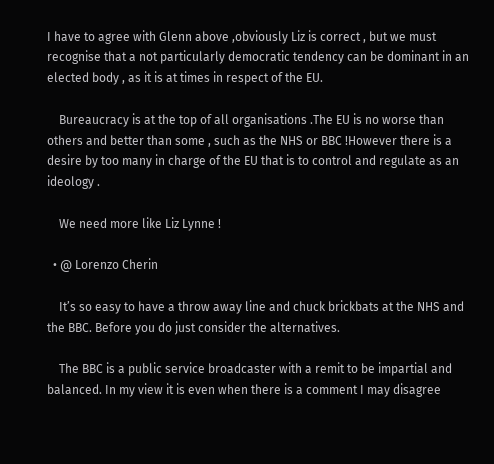I have to agree with Glenn above ,obviously Liz is correct , but we must recognise that a not particularly democratic tendency can be dominant in an elected body , as it is at times in respect of the EU.

    Bureaucracy is at the top of all organisations .The EU is no worse than others and better than some , such as the NHS or BBC !However there is a desire by too many in charge of the EU that is to control and regulate as an ideology .

    We need more like Liz Lynne !

  • @ Lorenzo Cherin

    It’s so easy to have a throw away line and chuck brickbats at the NHS and the BBC. Before you do just consider the alternatives.

    The BBC is a public service broadcaster with a remit to be impartial and balanced. In my view it is even when there is a comment I may disagree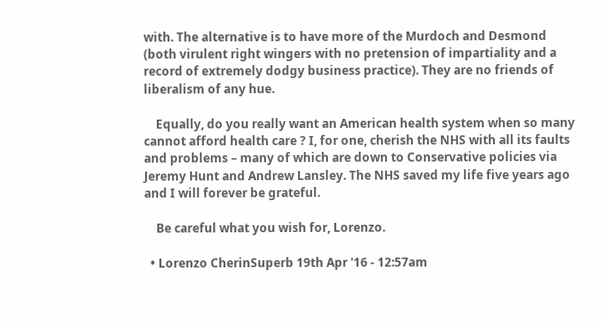with. The alternative is to have more of the Murdoch and Desmond (both virulent right wingers with no pretension of impartiality and a record of extremely dodgy business practice). They are no friends of liberalism of any hue.

    Equally, do you really want an American health system when so many cannot afford health care ? I, for one, cherish the NHS with all its faults and problems – many of which are down to Conservative policies via Jeremy Hunt and Andrew Lansley. The NHS saved my life five years ago and I will forever be grateful.

    Be careful what you wish for, Lorenzo.

  • Lorenzo CherinSuperb 19th Apr '16 - 12:57am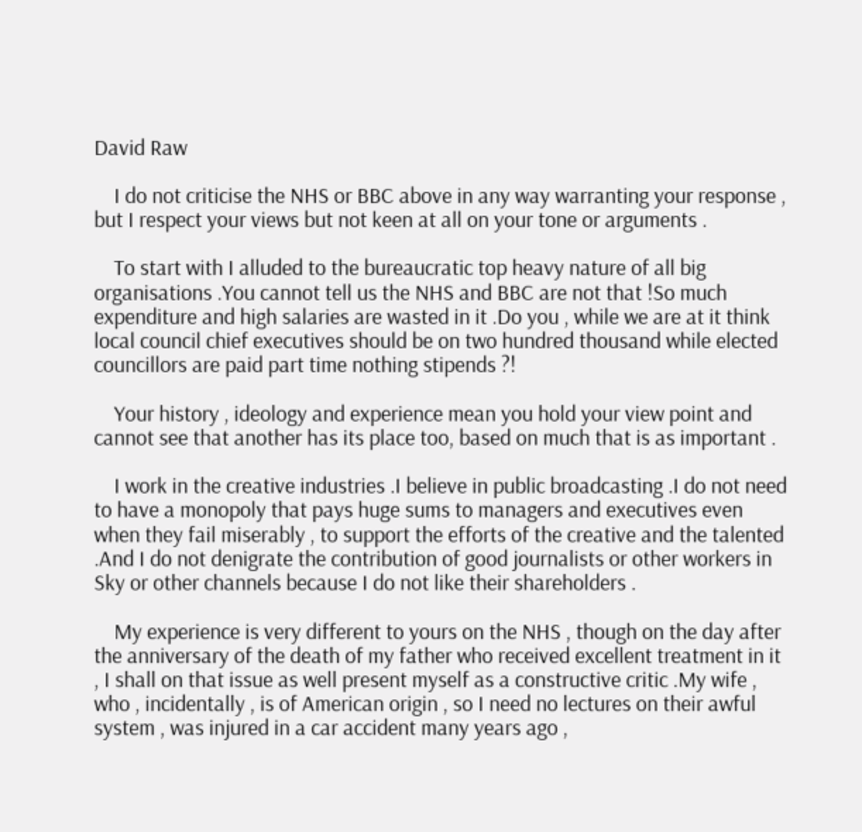David Raw

    I do not criticise the NHS or BBC above in any way warranting your response , but I respect your views but not keen at all on your tone or arguments .

    To start with I alluded to the bureaucratic top heavy nature of all big organisations .You cannot tell us the NHS and BBC are not that !So much expenditure and high salaries are wasted in it .Do you , while we are at it think local council chief executives should be on two hundred thousand while elected councillors are paid part time nothing stipends ?!

    Your history , ideology and experience mean you hold your view point and cannot see that another has its place too, based on much that is as important .

    I work in the creative industries .I believe in public broadcasting .I do not need to have a monopoly that pays huge sums to managers and executives even when they fail miserably , to support the efforts of the creative and the talented .And I do not denigrate the contribution of good journalists or other workers in Sky or other channels because I do not like their shareholders .

    My experience is very different to yours on the NHS , though on the day after the anniversary of the death of my father who received excellent treatment in it , I shall on that issue as well present myself as a constructive critic .My wife , who , incidentally , is of American origin , so I need no lectures on their awful system , was injured in a car accident many years ago ,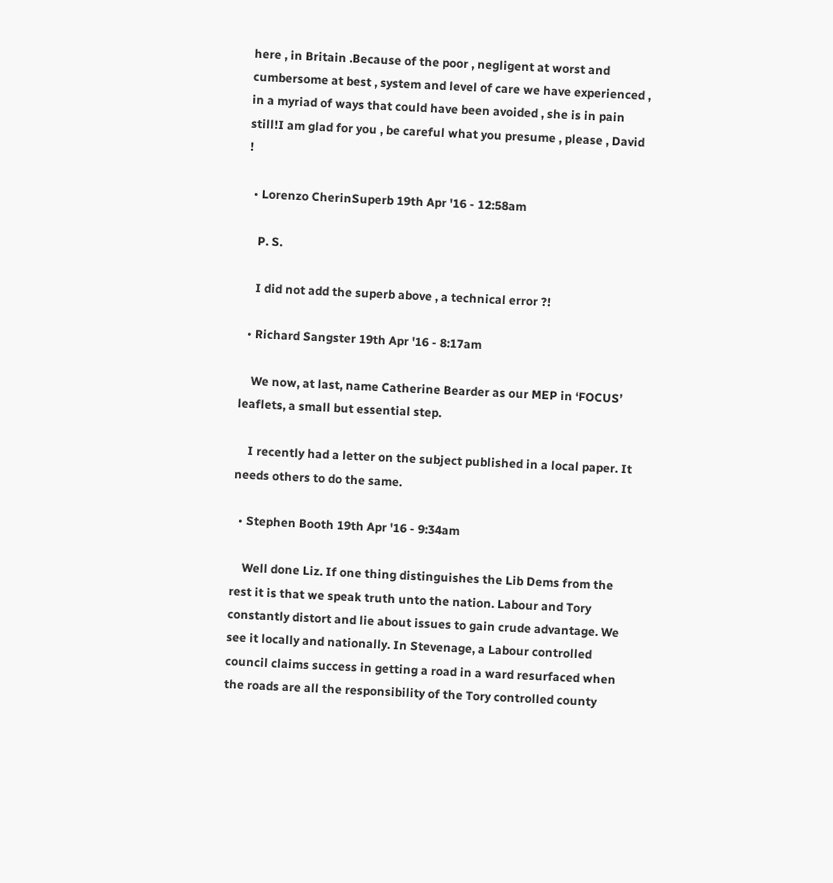here , in Britain .Because of the poor , negligent at worst and cumbersome at best , system and level of care we have experienced , in a myriad of ways that could have been avoided , she is in pain still!I am glad for you , be careful what you presume , please , David !

  • Lorenzo CherinSuperb 19th Apr '16 - 12:58am

    P. S.

    I did not add the superb above , a technical error ?!

  • Richard Sangster 19th Apr '16 - 8:17am

    We now, at last, name Catherine Bearder as our MEP in ‘FOCUS’ leaflets, a small but essential step.

    I recently had a letter on the subject published in a local paper. It needs others to do the same.

  • Stephen Booth 19th Apr '16 - 9:34am

    Well done Liz. If one thing distinguishes the Lib Dems from the rest it is that we speak truth unto the nation. Labour and Tory constantly distort and lie about issues to gain crude advantage. We see it locally and nationally. In Stevenage, a Labour controlled council claims success in getting a road in a ward resurfaced when the roads are all the responsibility of the Tory controlled county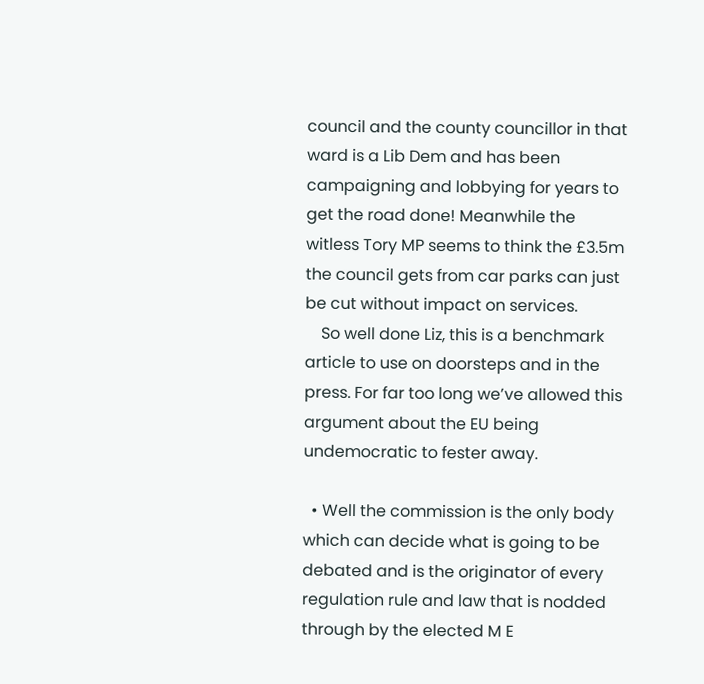council and the county councillor in that ward is a Lib Dem and has been campaigning and lobbying for years to get the road done! Meanwhile the witless Tory MP seems to think the £3.5m the council gets from car parks can just be cut without impact on services.
    So well done Liz, this is a benchmark article to use on doorsteps and in the press. For far too long we’ve allowed this argument about the EU being undemocratic to fester away.

  • Well the commission is the only body which can decide what is going to be debated and is the originator of every regulation rule and law that is nodded through by the elected M E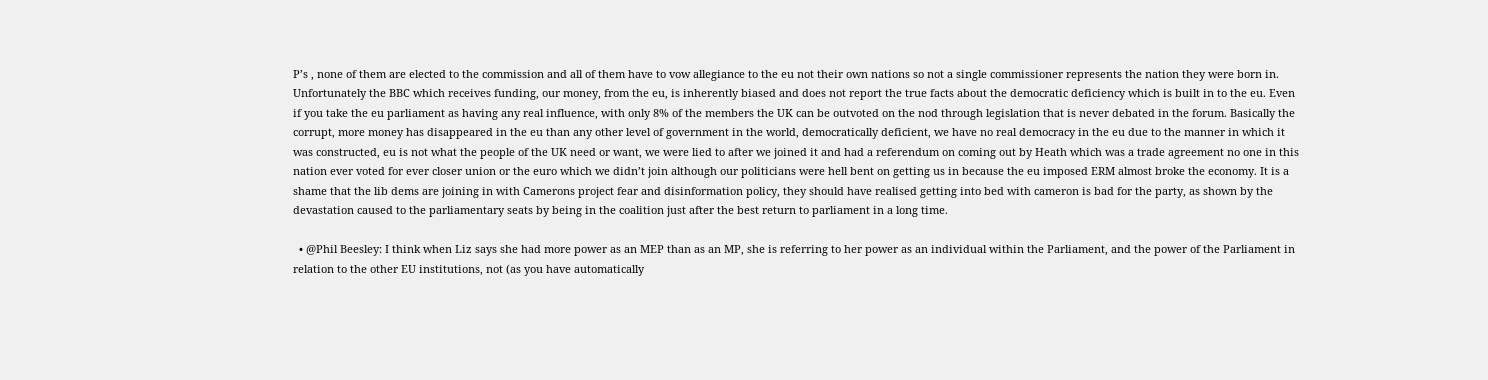P’s , none of them are elected to the commission and all of them have to vow allegiance to the eu not their own nations so not a single commissioner represents the nation they were born in. Unfortunately the BBC which receives funding, our money, from the eu, is inherently biased and does not report the true facts about the democratic deficiency which is built in to the eu. Even if you take the eu parliament as having any real influence, with only 8% of the members the UK can be outvoted on the nod through legislation that is never debated in the forum. Basically the corrupt, more money has disappeared in the eu than any other level of government in the world, democratically deficient, we have no real democracy in the eu due to the manner in which it was constructed, eu is not what the people of the UK need or want, we were lied to after we joined it and had a referendum on coming out by Heath which was a trade agreement no one in this nation ever voted for ever closer union or the euro which we didn’t join although our politicians were hell bent on getting us in because the eu imposed ERM almost broke the economy. It is a shame that the lib dems are joining in with Camerons project fear and disinformation policy, they should have realised getting into bed with cameron is bad for the party, as shown by the devastation caused to the parliamentary seats by being in the coalition just after the best return to parliament in a long time.

  • @Phil Beesley: I think when Liz says she had more power as an MEP than as an MP, she is referring to her power as an individual within the Parliament, and the power of the Parliament in relation to the other EU institutions, not (as you have automatically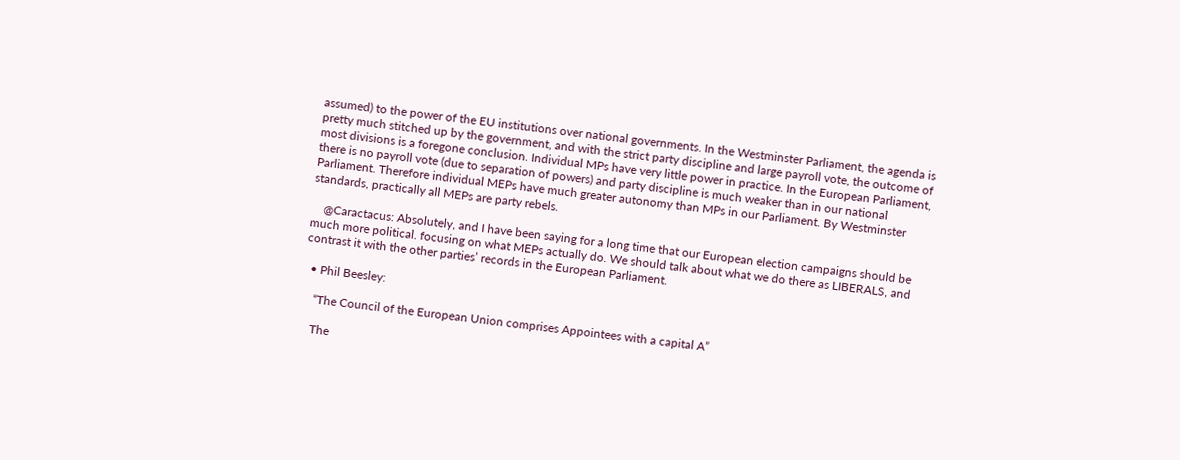assumed) to the power of the EU institutions over national governments. In the Westminster Parliament, the agenda is pretty much stitched up by the government, and with the strict party discipline and large payroll vote, the outcome of most divisions is a foregone conclusion. Individual MPs have very little power in practice. In the European Parliament, there is no payroll vote (due to separation of powers) and party discipline is much weaker than in our national Parliament. Therefore individual MEPs have much greater autonomy than MPs in our Parliament. By Westminster standards, practically all MEPs are party rebels.

    @Caractacus: Absolutely, and I have been saying for a long time that our European election campaigns should be much more political. focusing on what MEPs actually do. We should talk about what we do there as LIBERALS, and contrast it with the other parties’ records in the European Parliament.

  • Phil Beesley:

    “The Council of the European Union comprises Appointees with a capital A”

    The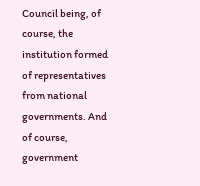Council being, of course, the institution formed of representatives from national governments. And of course, government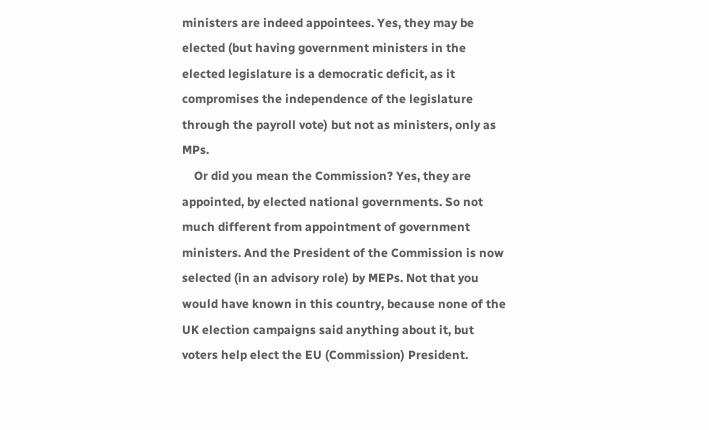ministers are indeed appointees. Yes, they may be elected (but having government ministers in the elected legislature is a democratic deficit, as it compromises the independence of the legislature through the payroll vote) but not as ministers, only as MPs.
    Or did you mean the Commission? Yes, they are appointed, by elected national governments. So not much different from appointment of government ministers. And the President of the Commission is now selected (in an advisory role) by MEPs. Not that you would have known in this country, because none of the UK election campaigns said anything about it, but voters help elect the EU (Commission) President.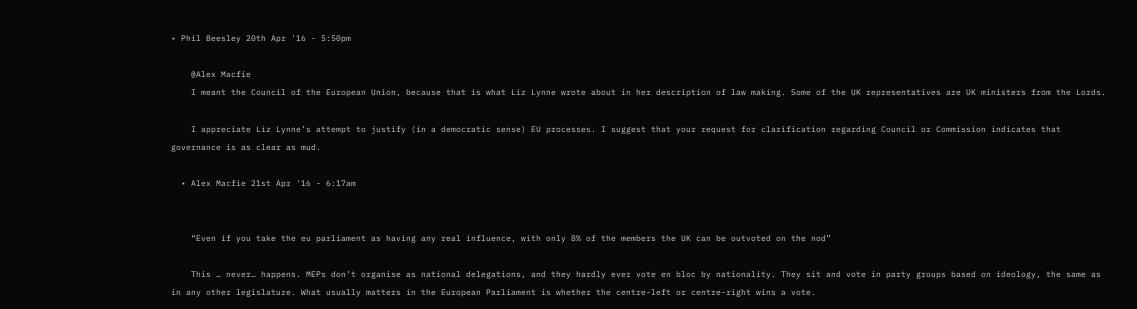• Phil Beesley 20th Apr '16 - 5:50pm

    @Alex Macfie
    I meant the Council of the European Union, because that is what Liz Lynne wrote about in her description of law making. Some of the UK representatives are UK ministers from the Lords.

    I appreciate Liz Lynne’s attempt to justify (in a democratic sense) EU processes. I suggest that your request for clarification regarding Council or Commission indicates that governance is as clear as mud.

  • Alex Macfie 21st Apr '16 - 6:17am


    “Even if you take the eu parliament as having any real influence, with only 8% of the members the UK can be outvoted on the nod”

    This … never… happens. MEPs don’t organise as national delegations, and they hardly ever vote en bloc by nationality. They sit and vote in party groups based on ideology, the same as in any other legislature. What usually matters in the European Parliament is whether the centre-left or centre-right wins a vote.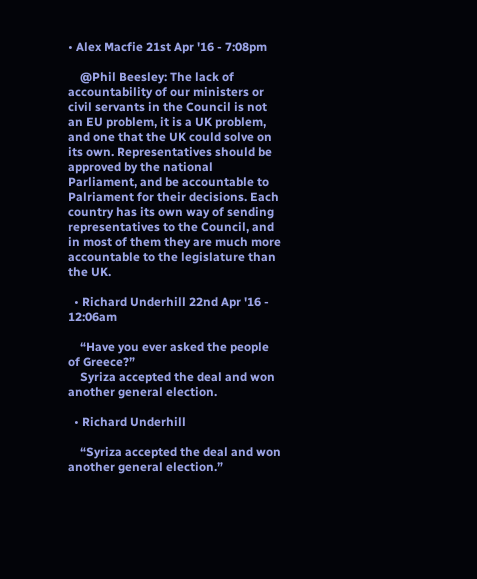• Alex Macfie 21st Apr '16 - 7:08pm

    @Phil Beesley: The lack of accountability of our ministers or civil servants in the Council is not an EU problem, it is a UK problem, and one that the UK could solve on its own. Representatives should be approved by the national Parliament, and be accountable to Palriament for their decisions. Each country has its own way of sending representatives to the Council, and in most of them they are much more accountable to the legislature than the UK.

  • Richard Underhill 22nd Apr '16 - 12:06am

    “Have you ever asked the people of Greece?”
    Syriza accepted the deal and won another general election.

  • Richard Underhill

    “Syriza accepted the deal and won another general election.”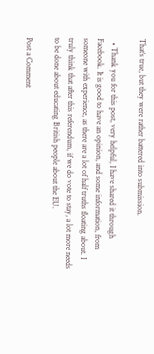That’s true, but they were rather battered into submission.

  • Thank you for this post, very helpful, I have shared it through Facebook. It is good to have an opinion, and some information, from someone with experience, as there are a lot of half truths floating about. I truly think that after this referendum, if we do vote to stay, a lot more needs to be done about educating British people about the EU.

Post a Comment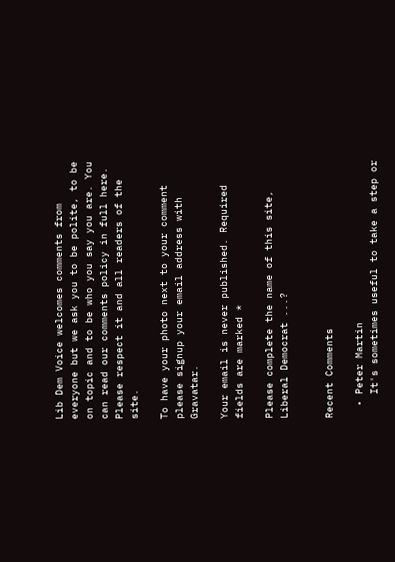Lib Dem Voice welcomes comments from everyone but we ask you to be polite, to be on topic and to be who you say you are. You can read our comments policy in full here. Please respect it and all readers of the site.

To have your photo next to your comment please signup your email address with Gravatar.

Your email is never published. Required fields are marked *

Please complete the name of this site, Liberal Democrat ...?


Recent Comments

  • Peter Martin
    It's sometimes useful to take a step or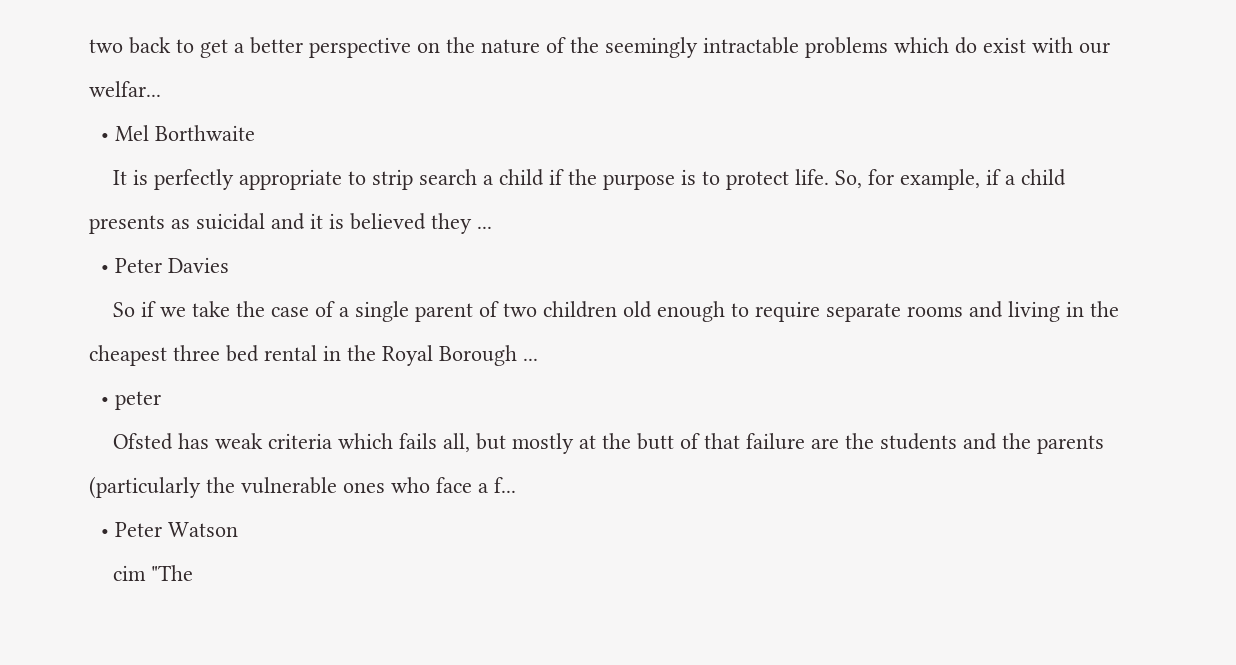two back to get a better perspective on the nature of the seemingly intractable problems which do exist with our welfar...
  • Mel Borthwaite
    It is perfectly appropriate to strip search a child if the purpose is to protect life. So, for example, if a child presents as suicidal and it is believed they ...
  • Peter Davies
    So if we take the case of a single parent of two children old enough to require separate rooms and living in the cheapest three bed rental in the Royal Borough ...
  • peter
    Ofsted has weak criteria which fails all, but mostly at the butt of that failure are the students and the parents (particularly the vulnerable ones who face a f...
  • Peter Watson
    cim "The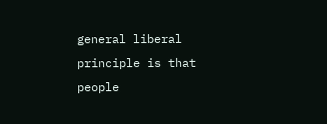general liberal principle is that people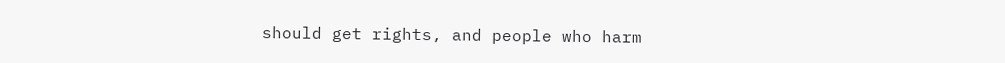should get rights, and people who harm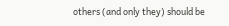others (and only they) should be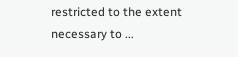restricted to the extent necessary to ...